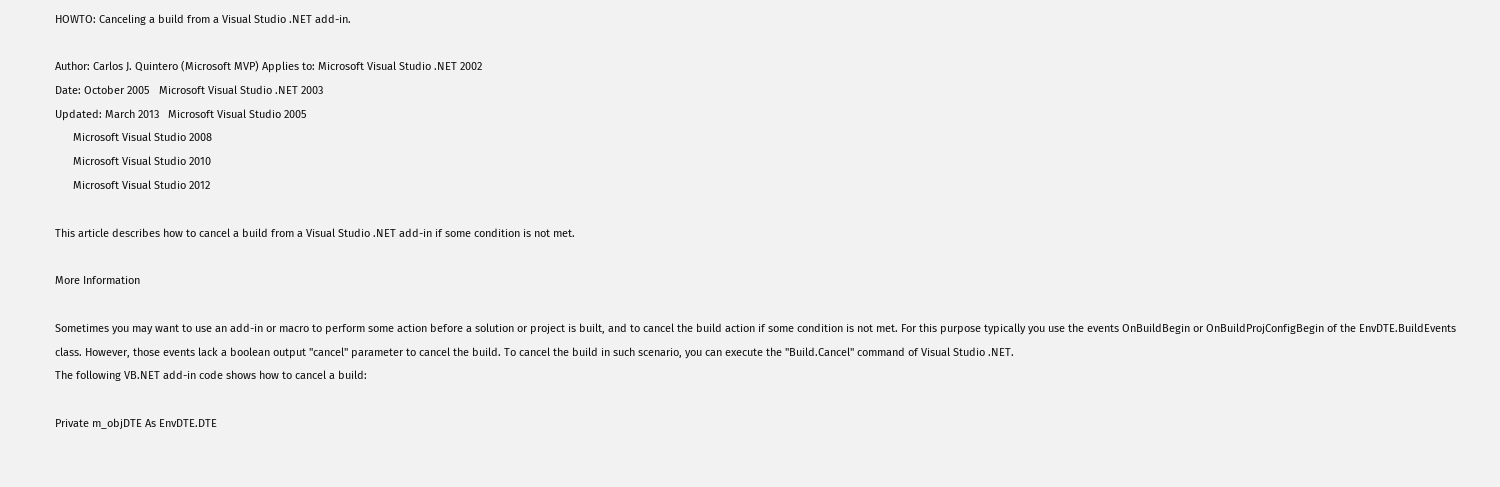HOWTO: Canceling a build from a Visual Studio .NET add-in.

Author: Carlos J. Quintero (Microsoft MVP) Applies to: Microsoft Visual Studio .NET 2002
Date: October 2005   Microsoft Visual Studio .NET 2003
Updated: March 2013   Microsoft Visual Studio 2005
      Microsoft Visual Studio 2008
      Microsoft Visual Studio 2010
      Microsoft Visual Studio 2012

This article describes how to cancel a build from a Visual Studio .NET add-in if some condition is not met.

More Information

Sometimes you may want to use an add-in or macro to perform some action before a solution or project is built, and to cancel the build action if some condition is not met. For this purpose typically you use the events OnBuildBegin or OnBuildProjConfigBegin of the EnvDTE.BuildEvents class. However, those events lack a boolean output "cancel" parameter to cancel the build. To cancel the build in such scenario, you can execute the "Build.Cancel" command of Visual Studio .NET.
The following VB.NET add-in code shows how to cancel a build:

Private m_objDTE As EnvDTE.DTE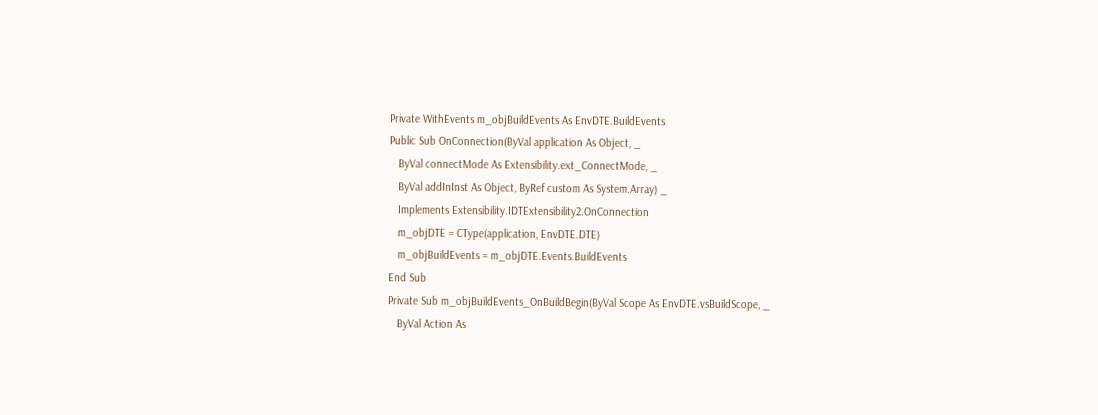Private WithEvents m_objBuildEvents As EnvDTE.BuildEvents
Public Sub OnConnection(ByVal application As Object, _
   ByVal connectMode As Extensibility.ext_ConnectMode, _
   ByVal addInInst As Object, ByRef custom As System.Array) _
   Implements Extensibility.IDTExtensibility2.OnConnection
   m_objDTE = CType(application, EnvDTE.DTE)
   m_objBuildEvents = m_objDTE.Events.BuildEvents
End Sub
Private Sub m_objBuildEvents_OnBuildBegin(ByVal Scope As EnvDTE.vsBuildScope, _
   ByVal Action As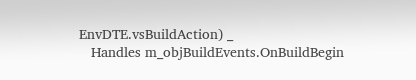EnvDTE.vsBuildAction) _
   Handles m_objBuildEvents.OnBuildBegin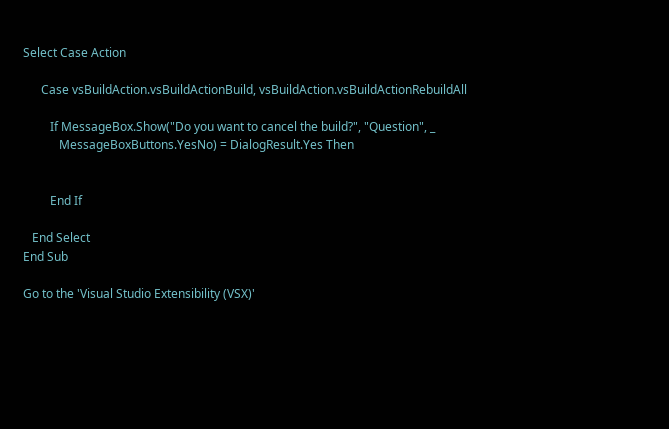Select Case Action

      Case vsBuildAction.vsBuildActionBuild, vsBuildAction.vsBuildActionRebuildAll

         If MessageBox.Show("Do you want to cancel the build?", "Question", _
            MessageBoxButtons.YesNo) = DialogResult.Yes Then


         End If

   End Select
End Sub

Go to the 'Visual Studio Extensibility (VSX)'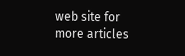web site for more articles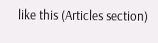like this (Articles section)